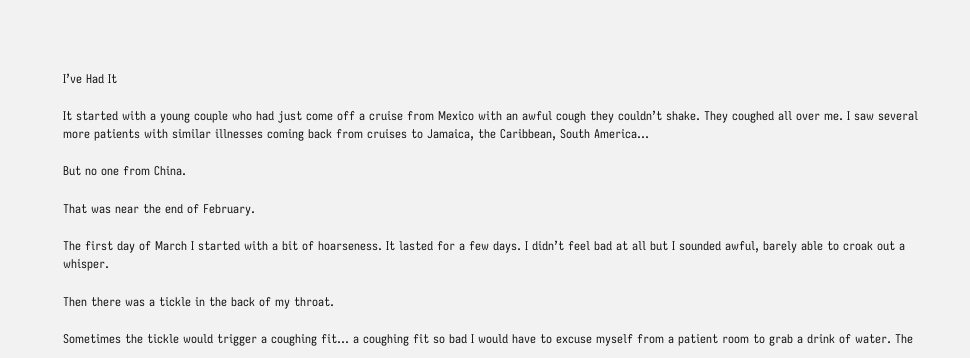I’ve Had It

It started with a young couple who had just come off a cruise from Mexico with an awful cough they couldn’t shake. They coughed all over me. I saw several more patients with similar illnesses coming back from cruises to Jamaica, the Caribbean, South America…

But no one from China.

That was near the end of February.

The first day of March I started with a bit of hoarseness. It lasted for a few days. I didn’t feel bad at all but I sounded awful, barely able to croak out a whisper.

Then there was a tickle in the back of my throat.

Sometimes the tickle would trigger a coughing fit… a coughing fit so bad I would have to excuse myself from a patient room to grab a drink of water. The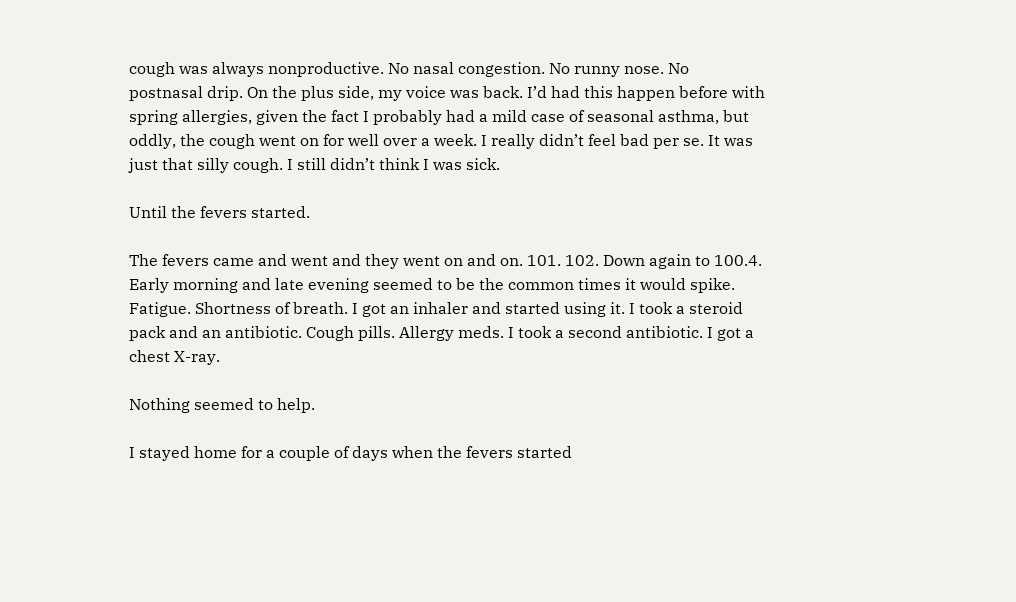cough was always nonproductive. No nasal congestion. No runny nose. No postnasal drip. On the plus side, my voice was back. I’d had this happen before with spring allergies, given the fact I probably had a mild case of seasonal asthma, but oddly, the cough went on for well over a week. I really didn’t feel bad per se. It was just that silly cough. I still didn’t think I was sick.

Until the fevers started.

The fevers came and went and they went on and on. 101. 102. Down again to 100.4. Early morning and late evening seemed to be the common times it would spike. Fatigue. Shortness of breath. I got an inhaler and started using it. I took a steroid pack and an antibiotic. Cough pills. Allergy meds. I took a second antibiotic. I got a chest X-ray.

Nothing seemed to help.

I stayed home for a couple of days when the fevers started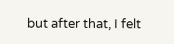but after that, I felt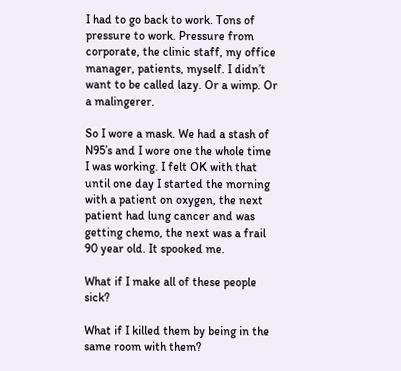I had to go back to work. Tons of pressure to work. Pressure from corporate, the clinic staff, my office manager, patients, myself. I didn’t want to be called lazy. Or a wimp. Or a malingerer.

So I wore a mask. We had a stash of N95’s and I wore one the whole time I was working. I felt OK with that until one day I started the morning with a patient on oxygen, the next patient had lung cancer and was getting chemo, the next was a frail 90 year old. It spooked me.

What if I make all of these people sick?

What if I killed them by being in the same room with them?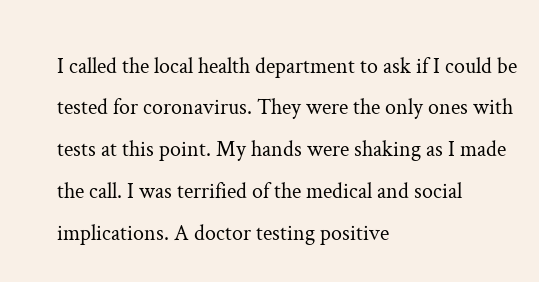I called the local health department to ask if I could be tested for coronavirus. They were the only ones with tests at this point. My hands were shaking as I made the call. I was terrified of the medical and social implications. A doctor testing positive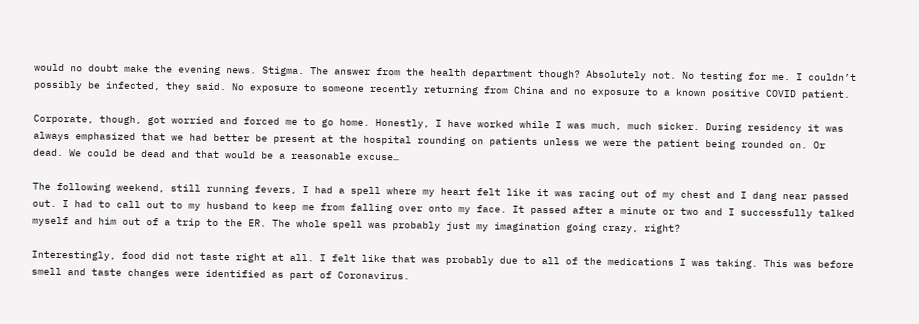would no doubt make the evening news. Stigma. The answer from the health department though? Absolutely not. No testing for me. I couldn’t possibly be infected, they said. No exposure to someone recently returning from China and no exposure to a known positive COVID patient.

Corporate, though, got worried and forced me to go home. Honestly, I have worked while I was much, much sicker. During residency it was always emphasized that we had better be present at the hospital rounding on patients unless we were the patient being rounded on. Or dead. We could be dead and that would be a reasonable excuse…

The following weekend, still running fevers, I had a spell where my heart felt like it was racing out of my chest and I dang near passed out. I had to call out to my husband to keep me from falling over onto my face. It passed after a minute or two and I successfully talked myself and him out of a trip to the ER. The whole spell was probably just my imagination going crazy, right?

Interestingly, food did not taste right at all. I felt like that was probably due to all of the medications I was taking. This was before smell and taste changes were identified as part of Coronavirus.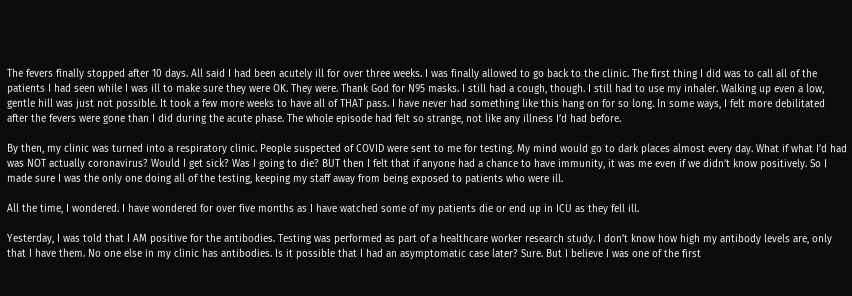The fevers finally stopped after 10 days. All said I had been acutely ill for over three weeks. I was finally allowed to go back to the clinic. The first thing I did was to call all of the patients I had seen while I was ill to make sure they were OK. They were. Thank God for N95 masks. I still had a cough, though. I still had to use my inhaler. Walking up even a low, gentle hill was just not possible. It took a few more weeks to have all of THAT pass. I have never had something like this hang on for so long. In some ways, I felt more debilitated after the fevers were gone than I did during the acute phase. The whole episode had felt so strange, not like any illness I’d had before.

By then, my clinic was turned into a respiratory clinic. People suspected of COVID were sent to me for testing. My mind would go to dark places almost every day. What if what I’d had was NOT actually coronavirus? Would I get sick? Was I going to die? BUT then I felt that if anyone had a chance to have immunity, it was me even if we didn’t know positively. So I made sure I was the only one doing all of the testing, keeping my staff away from being exposed to patients who were ill.

All the time, I wondered. I have wondered for over five months as I have watched some of my patients die or end up in ICU as they fell ill.

Yesterday, I was told that I AM positive for the antibodies. Testing was performed as part of a healthcare worker research study. I don’t know how high my antibody levels are, only that I have them. No one else in my clinic has antibodies. Is it possible that I had an asymptomatic case later? Sure. But I believe I was one of the first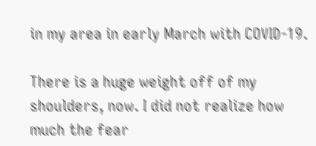in my area in early March with COVID-19.

There is a huge weight off of my shoulders, now. I did not realize how much the fear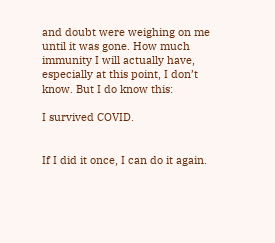and doubt were weighing on me until it was gone. How much immunity I will actually have, especially at this point, I don’t know. But I do know this:

I survived COVID.


If I did it once, I can do it again.